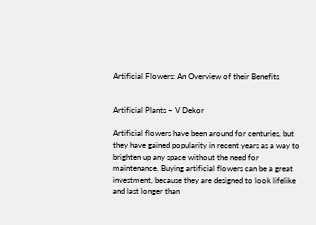Artificial Flowers: An Overview of their Benefits


Artificial Plants – V Dekor

Artificial flowers have been around for centuries, but they have gained popularity in recent years as a way to brighten up any space without the need for maintenance. Buying artificial flowers can be a great investment, because they are designed to look lifelike and last longer than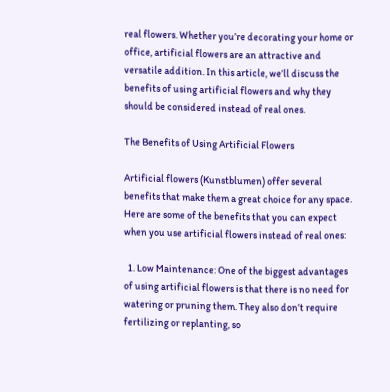real flowers. Whether you’re decorating your home or office, artificial flowers are an attractive and versatile addition. In this article, we’ll discuss the benefits of using artificial flowers and why they should be considered instead of real ones.

The Benefits of Using Artificial Flowers

Artificial flowers (Kunstblumen) offer several benefits that make them a great choice for any space. Here are some of the benefits that you can expect when you use artificial flowers instead of real ones:

  1. Low Maintenance: One of the biggest advantages of using artificial flowers is that there is no need for watering or pruning them. They also don’t require fertilizing or replanting, so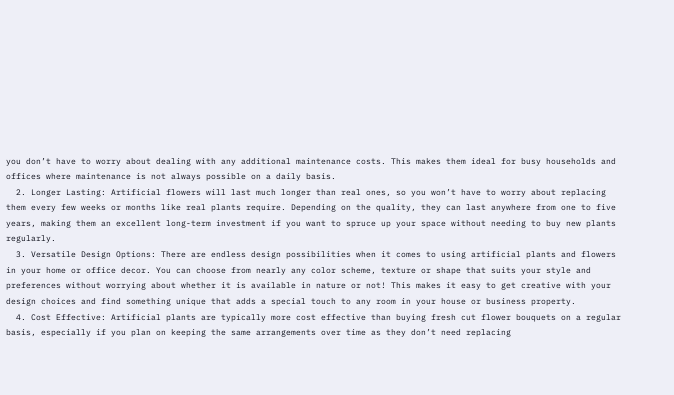you don’t have to worry about dealing with any additional maintenance costs. This makes them ideal for busy households and offices where maintenance is not always possible on a daily basis.
  2. Longer Lasting: Artificial flowers will last much longer than real ones, so you won’t have to worry about replacing them every few weeks or months like real plants require. Depending on the quality, they can last anywhere from one to five years, making them an excellent long-term investment if you want to spruce up your space without needing to buy new plants regularly.
  3. Versatile Design Options: There are endless design possibilities when it comes to using artificial plants and flowers in your home or office decor. You can choose from nearly any color scheme, texture or shape that suits your style and preferences without worrying about whether it is available in nature or not! This makes it easy to get creative with your design choices and find something unique that adds a special touch to any room in your house or business property.
  4. Cost Effective: Artificial plants are typically more cost effective than buying fresh cut flower bouquets on a regular basis, especially if you plan on keeping the same arrangements over time as they don’t need replacing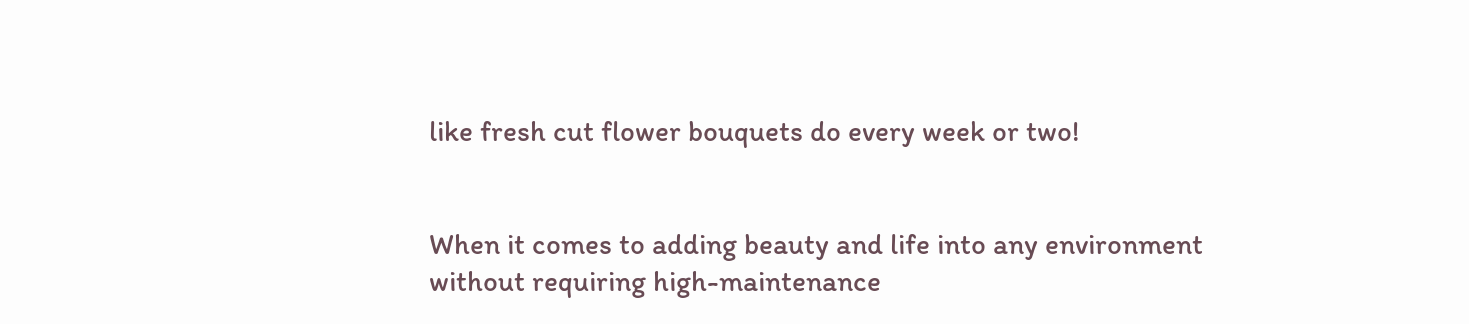like fresh cut flower bouquets do every week or two!


When it comes to adding beauty and life into any environment without requiring high-maintenance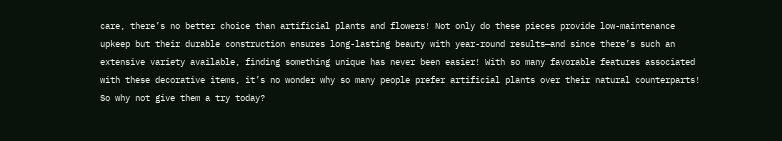care, there’s no better choice than artificial plants and flowers! Not only do these pieces provide low-maintenance upkeep but their durable construction ensures long-lasting beauty with year-round results—and since there’s such an extensive variety available, finding something unique has never been easier! With so many favorable features associated with these decorative items, it’s no wonder why so many people prefer artificial plants over their natural counterparts! So why not give them a try today?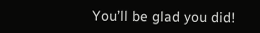You’ll be glad you did!